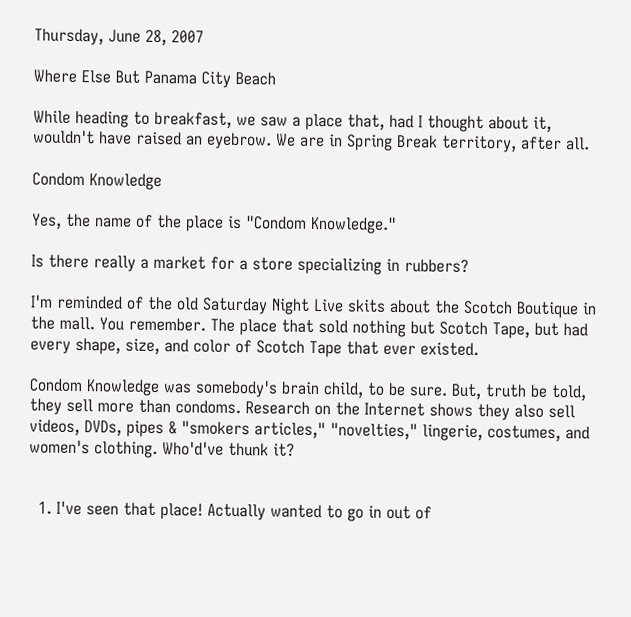Thursday, June 28, 2007

Where Else But Panama City Beach

While heading to breakfast, we saw a place that, had I thought about it, wouldn't have raised an eyebrow. We are in Spring Break territory, after all.

Condom Knowledge

Yes, the name of the place is "Condom Knowledge."

Is there really a market for a store specializing in rubbers?

I'm reminded of the old Saturday Night Live skits about the Scotch Boutique in the mall. You remember. The place that sold nothing but Scotch Tape, but had every shape, size, and color of Scotch Tape that ever existed.

Condom Knowledge was somebody's brain child, to be sure. But, truth be told, they sell more than condoms. Research on the Internet shows they also sell videos, DVDs, pipes & "smokers articles," "novelties," lingerie, costumes, and women's clothing. Who'd've thunk it?


  1. I've seen that place! Actually wanted to go in out of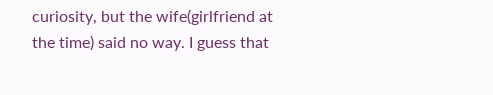curiosity, but the wife(girlfriend at the time) said no way. I guess that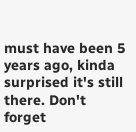must have been 5 years ago, kinda surprised it's still there. Don't forget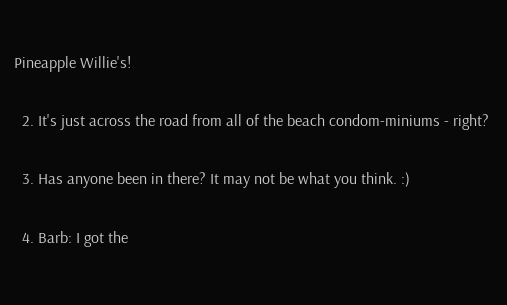Pineapple Willie's!

  2. It's just across the road from all of the beach condom-miniums - right?

  3. Has anyone been in there? It may not be what you think. :)

  4. Barb: I got the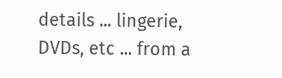details ... lingerie, DVDs, etc ... from a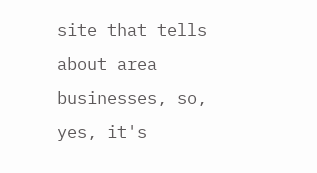site that tells about area businesses, so, yes, it's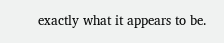exactly what it appears to be.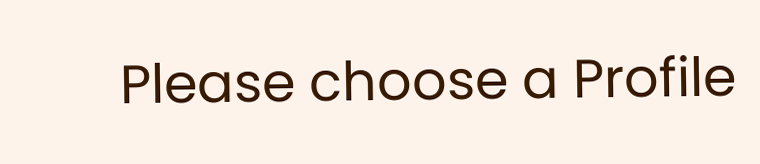Please choose a Profile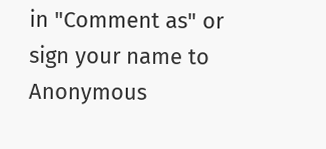in "Comment as" or sign your name to Anonymous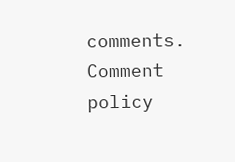comments. Comment policy